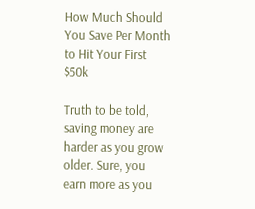How Much Should You Save Per Month to Hit Your First $50k

Truth to be told, saving money are harder as you grow older. Sure, you earn more as you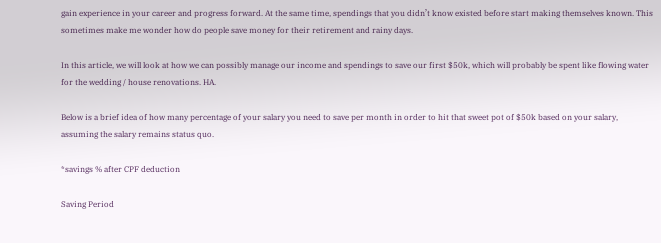gain experience in your career and progress forward. At the same time, spendings that you didn’t know existed before start making themselves known. This sometimes make me wonder how do people save money for their retirement and rainy days.

In this article, we will look at how we can possibly manage our income and spendings to save our first $50k, which will probably be spent like flowing water for the wedding / house renovations. HA.

Below is a brief idea of how many percentage of your salary you need to save per month in order to hit that sweet pot of $50k based on your salary, assuming the salary remains status quo.

*savings % after CPF deduction

Saving Period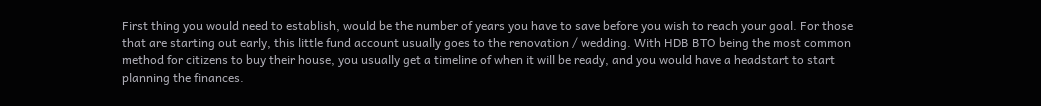First thing you would need to establish, would be the number of years you have to save before you wish to reach your goal. For those that are starting out early, this little fund account usually goes to the renovation / wedding. With HDB BTO being the most common method for citizens to buy their house, you usually get a timeline of when it will be ready, and you would have a headstart to start planning the finances.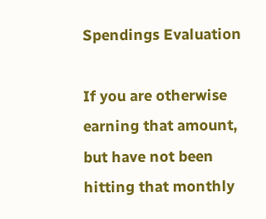Spendings Evaluation

If you are otherwise earning that amount, but have not been hitting that monthly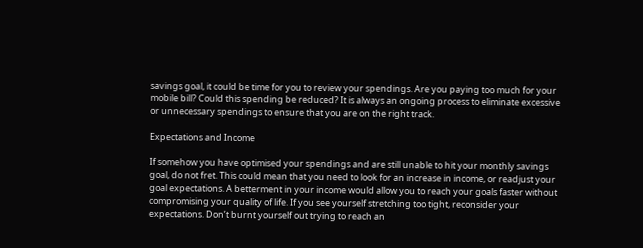savings goal, it could be time for you to review your spendings. Are you paying too much for your mobile bill? Could this spending be reduced? It is always an ongoing process to eliminate excessive or unnecessary spendings to ensure that you are on the right track.

Expectations and Income

If somehow you have optimised your spendings and are still unable to hit your monthly savings goal, do not fret. This could mean that you need to look for an increase in income, or readjust your goal expectations. A betterment in your income would allow you to reach your goals faster without compromising your quality of life. If you see yourself stretching too tight, reconsider your expectations. Don’t burnt yourself out trying to reach an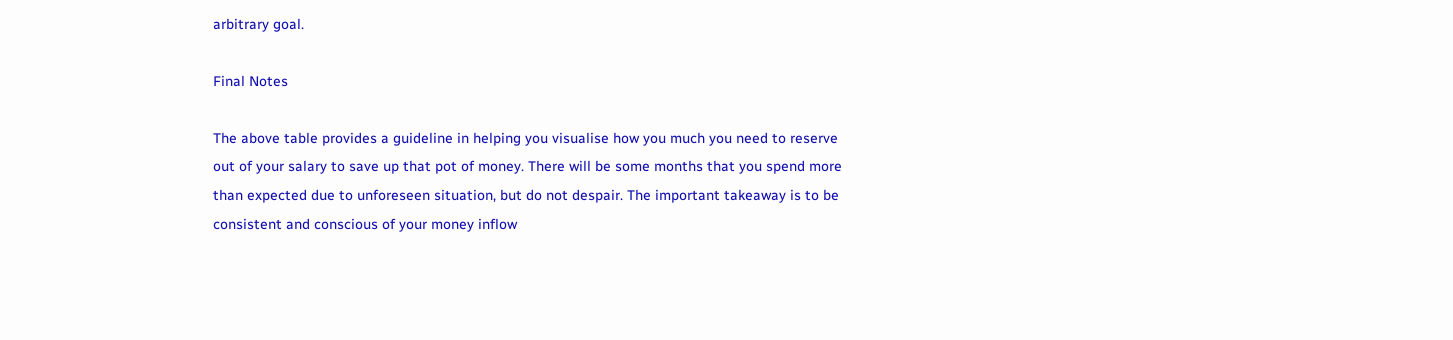arbitrary goal.

Final Notes

The above table provides a guideline in helping you visualise how you much you need to reserve out of your salary to save up that pot of money. There will be some months that you spend more than expected due to unforeseen situation, but do not despair. The important takeaway is to be consistent and conscious of your money inflow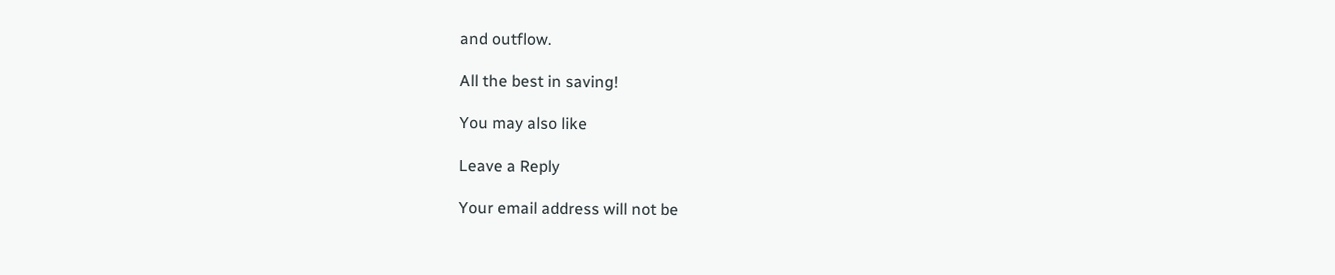and outflow.

All the best in saving!

You may also like

Leave a Reply

Your email address will not be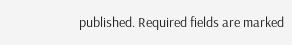published. Required fields are marked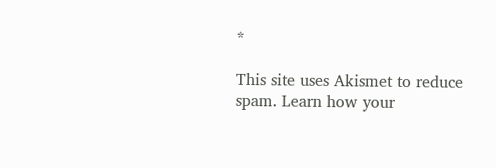*

This site uses Akismet to reduce spam. Learn how your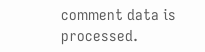comment data is processed.